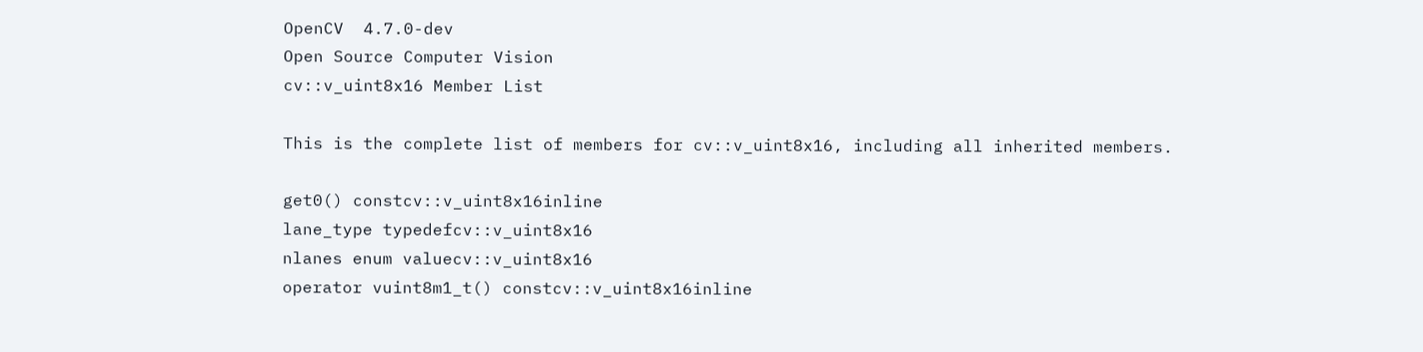OpenCV  4.7.0-dev
Open Source Computer Vision
cv::v_uint8x16 Member List

This is the complete list of members for cv::v_uint8x16, including all inherited members.

get0() constcv::v_uint8x16inline
lane_type typedefcv::v_uint8x16
nlanes enum valuecv::v_uint8x16
operator vuint8m1_t() constcv::v_uint8x16inline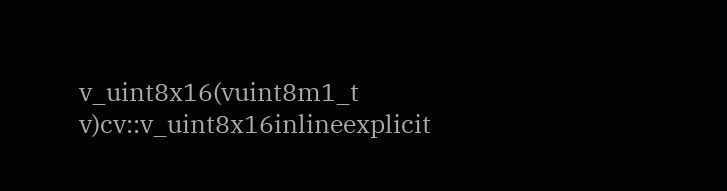v_uint8x16(vuint8m1_t v)cv::v_uint8x16inlineexplicit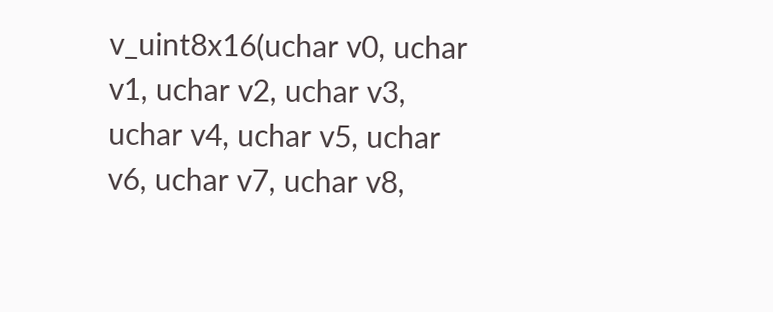v_uint8x16(uchar v0, uchar v1, uchar v2, uchar v3, uchar v4, uchar v5, uchar v6, uchar v7, uchar v8,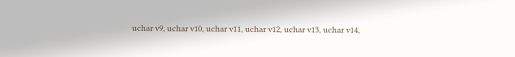uchar v9, uchar v10, uchar v11, uchar v12, uchar v13, uchar v14,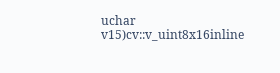uchar v15)cv::v_uint8x16inline